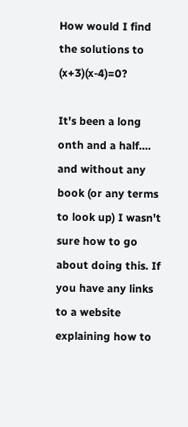How would I find the solutions to (x+3)(x-4)=0?

It's been a long onth and a half.... and without any book (or any terms to look up) I wasn't sure how to go about doing this. If you have any links to a website explaining how to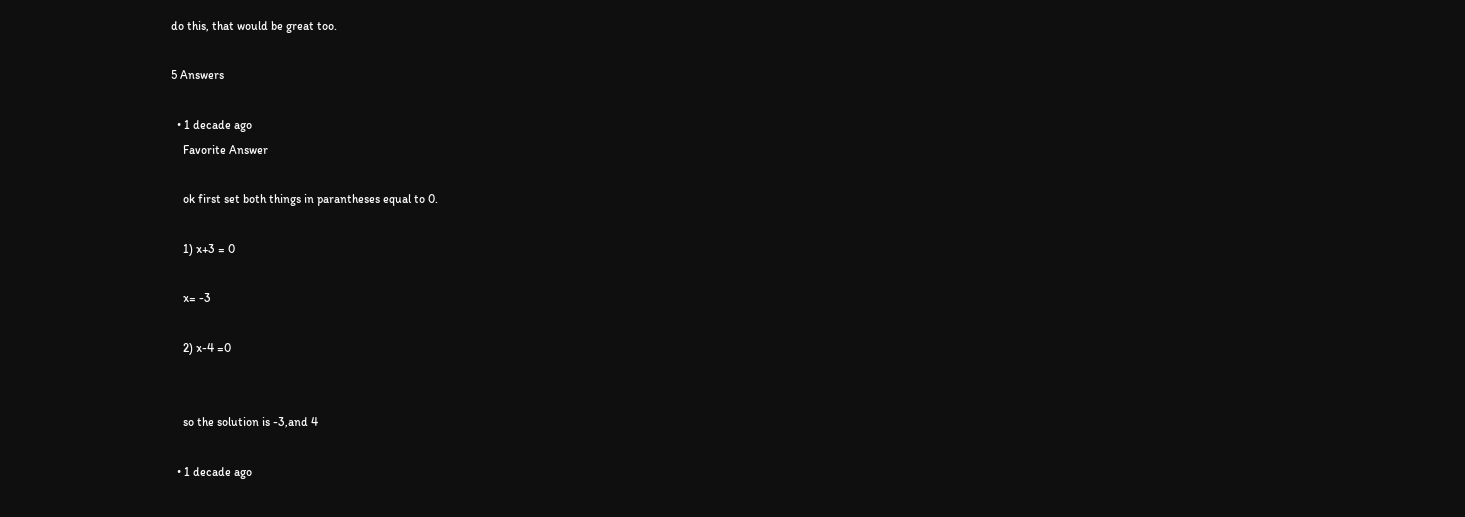do this, that would be great too.

5 Answers

  • 1 decade ago
    Favorite Answer

    ok first set both things in parantheses equal to 0.

    1) x+3 = 0

    x= -3

    2) x-4 =0


    so the solution is -3,and 4

  • 1 decade ago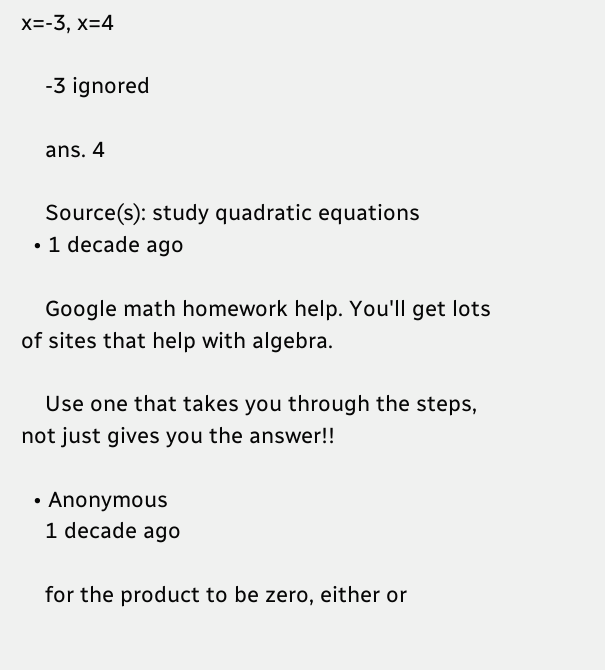x=-3, x=4

    -3 ignored

    ans. 4

    Source(s): study quadratic equations
  • 1 decade ago

    Google math homework help. You'll get lots of sites that help with algebra.

    Use one that takes you through the steps, not just gives you the answer!!

  • Anonymous
    1 decade ago

    for the product to be zero, either or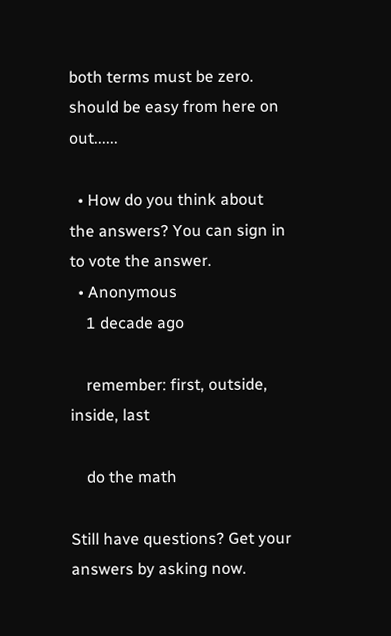both terms must be zero. should be easy from here on out......

  • How do you think about the answers? You can sign in to vote the answer.
  • Anonymous
    1 decade ago

    remember: first, outside, inside, last

    do the math

Still have questions? Get your answers by asking now.